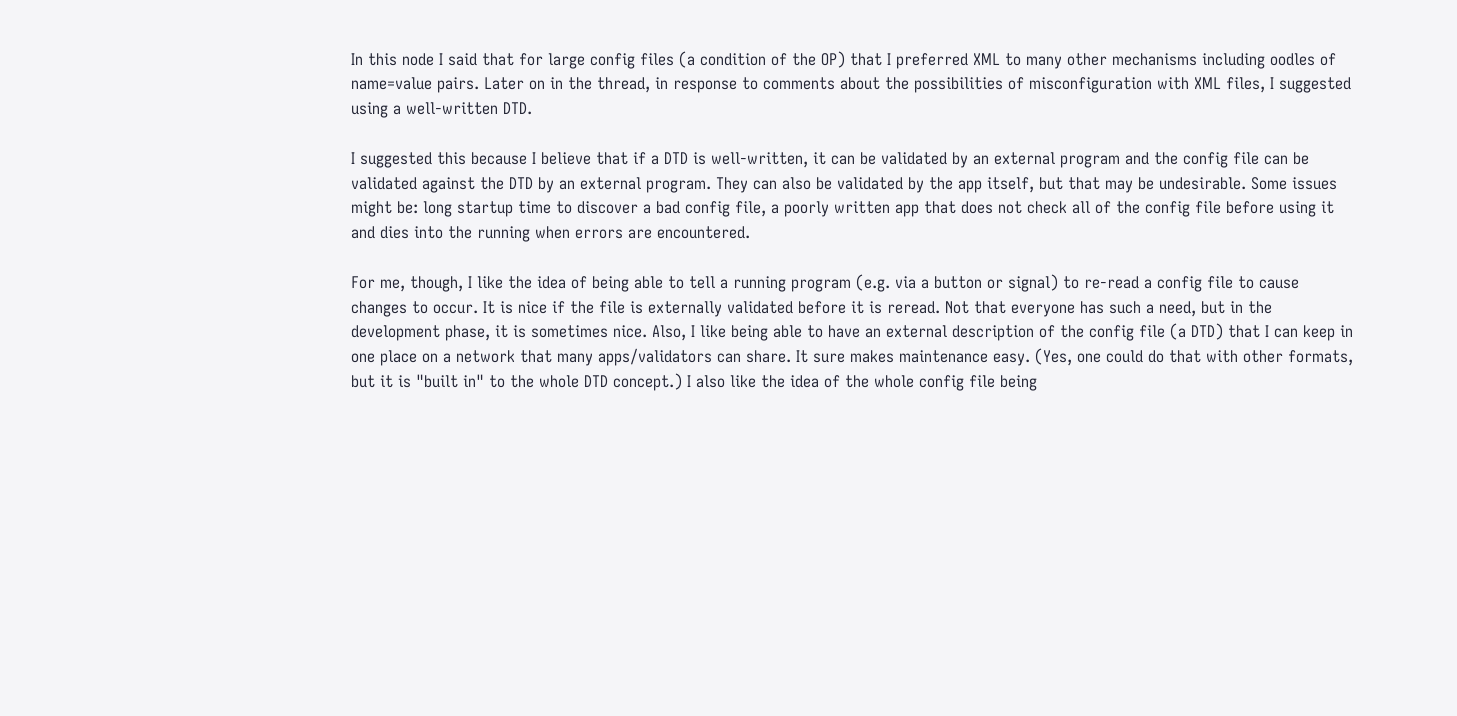In this node I said that for large config files (a condition of the OP) that I preferred XML to many other mechanisms including oodles of name=value pairs. Later on in the thread, in response to comments about the possibilities of misconfiguration with XML files, I suggested using a well-written DTD.

I suggested this because I believe that if a DTD is well-written, it can be validated by an external program and the config file can be validated against the DTD by an external program. They can also be validated by the app itself, but that may be undesirable. Some issues might be: long startup time to discover a bad config file, a poorly written app that does not check all of the config file before using it and dies into the running when errors are encountered.

For me, though, I like the idea of being able to tell a running program (e.g. via a button or signal) to re-read a config file to cause changes to occur. It is nice if the file is externally validated before it is reread. Not that everyone has such a need, but in the development phase, it is sometimes nice. Also, I like being able to have an external description of the config file (a DTD) that I can keep in one place on a network that many apps/validators can share. It sure makes maintenance easy. (Yes, one could do that with other formats, but it is "built in" to the whole DTD concept.) I also like the idea of the whole config file being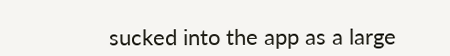sucked into the app as a large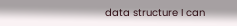data structure I can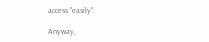access "easily".

Anyway,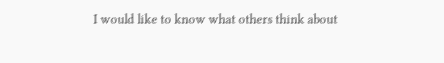I would like to know what others think about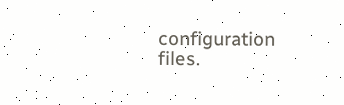configuration files.